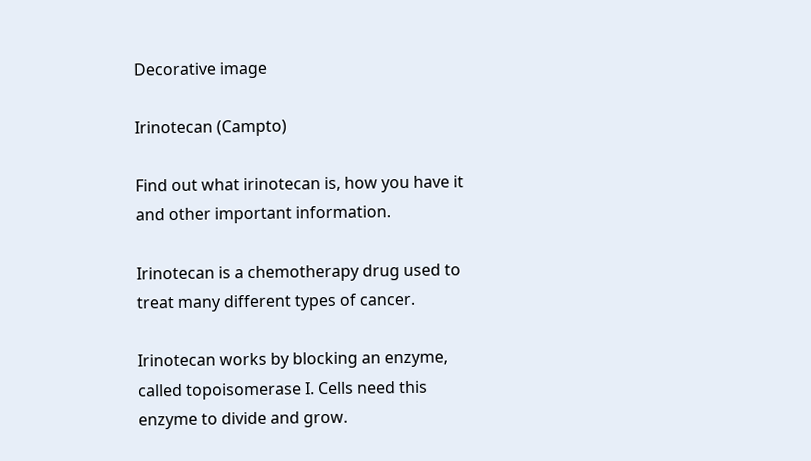Decorative image

Irinotecan (Campto)

Find out what irinotecan is, how you have it and other important information.

Irinotecan is a chemotherapy drug used to treat many different types of cancer.

Irinotecan works by blocking an enzyme, called topoisomerase I. Cells need this enzyme to divide and grow.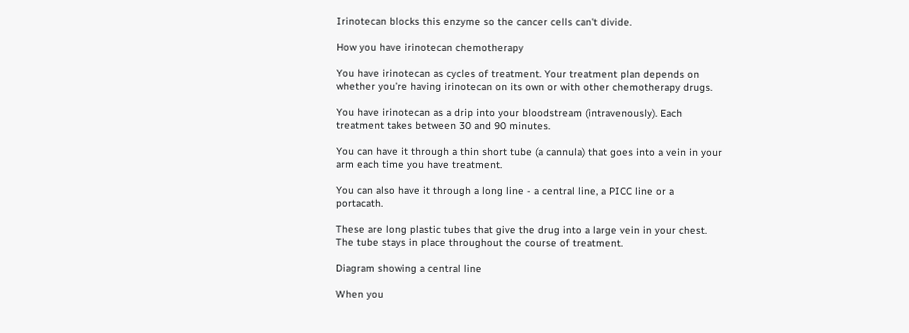Irinotecan blocks this enzyme so the cancer cells can't divide.

How you have irinotecan chemotherapy

You have irinotecan as cycles of treatment. Your treatment plan depends on whether you’re having irinotecan on its own or with other chemotherapy drugs.

You have irinotecan as a drip into your bloodstream (intravenously). Each treatment takes between 30 and 90 minutes.

You can have it through a thin short tube (a cannula) that goes into a vein in your arm each time you have treatment.

You can also have it through a long line - a central line, a PICC line or a portacath.

These are long plastic tubes that give the drug into a large vein in your chest. The tube stays in place throughout the course of treatment.

Diagram showing a central line

When you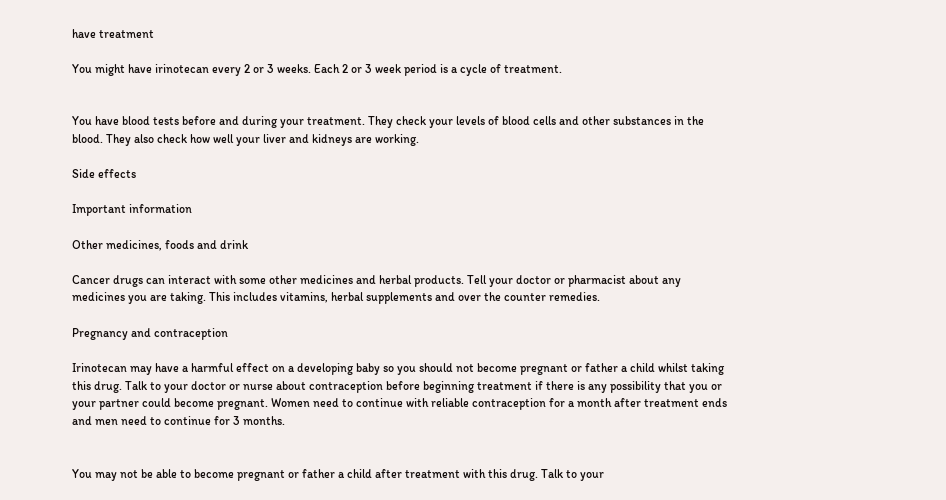have treatment

You might have irinotecan every 2 or 3 weeks. Each 2 or 3 week period is a cycle of treatment.


You have blood tests before and during your treatment. They check your levels of blood cells and other substances in the blood. They also check how well your liver and kidneys are working.

Side effects

Important information

Other medicines, foods and drink

Cancer drugs can interact with some other medicines and herbal products. Tell your doctor or pharmacist about any medicines you are taking. This includes vitamins, herbal supplements and over the counter remedies.

Pregnancy and contraception

Irinotecan may have a harmful effect on a developing baby so you should not become pregnant or father a child whilst taking this drug. Talk to your doctor or nurse about contraception before beginning treatment if there is any possibility that you or your partner could become pregnant. Women need to continue with reliable contraception for a month after treatment ends and men need to continue for 3 months.


You may not be able to become pregnant or father a child after treatment with this drug. Talk to your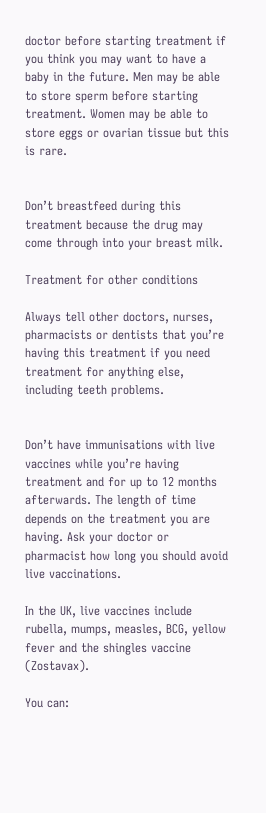doctor before starting treatment if you think you may want to have a baby in the future. Men may be able to store sperm before starting treatment. Women may be able to store eggs or ovarian tissue but this is rare.


Don’t breastfeed during this treatment because the drug may come through into your breast milk.

Treatment for other conditions

Always tell other doctors, nurses, pharmacists or dentists that you’re having this treatment if you need treatment for anything else, including teeth problems.


Don’t have immunisations with live vaccines while you’re having treatment and for up to 12 months afterwards. The length of time depends on the treatment you are having. Ask your doctor or pharmacist how long you should avoid live vaccinations.

In the UK, live vaccines include rubella, mumps, measles, BCG, yellow fever and the shingles vaccine (Zostavax).

You can: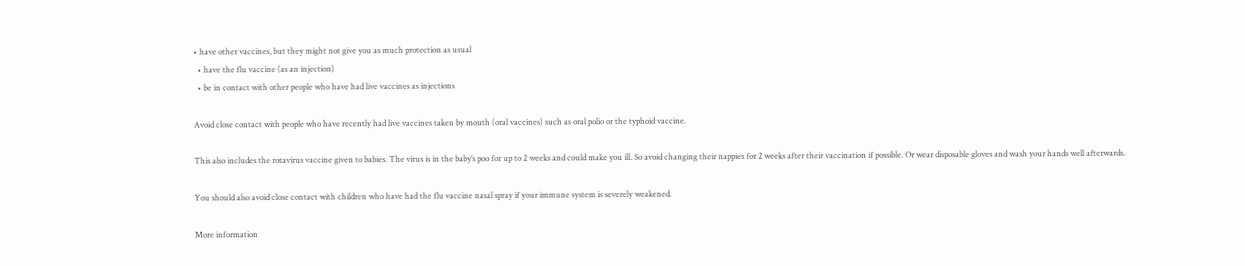• have other vaccines, but they might not give you as much protection as usual
  • have the flu vaccine (as an injection)
  • be in contact with other people who have had live vaccines as injections

Avoid close contact with people who have recently had live vaccines taken by mouth (oral vaccines) such as oral polio or the typhoid vaccine.

This also includes the rotavirus vaccine given to babies. The virus is in the baby’s poo for up to 2 weeks and could make you ill. So avoid changing their nappies for 2 weeks after their vaccination if possible. Or wear disposable gloves and wash your hands well afterwards.

You should also avoid close contact with children who have had the flu vaccine nasal spray if your immune system is severely weakened.

More information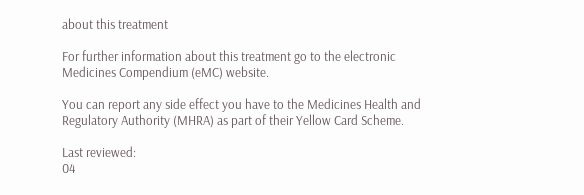about this treatment

For further information about this treatment go to the electronic Medicines Compendium (eMC) website.

You can report any side effect you have to the Medicines Health and Regulatory Authority (MHRA) as part of their Yellow Card Scheme.

Last reviewed:
04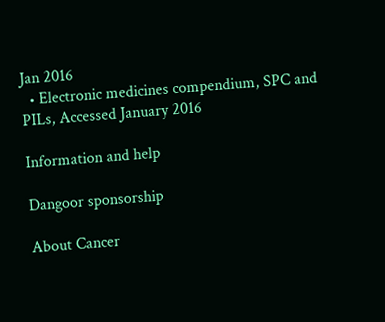Jan 2016
  • Electronic medicines compendium, SPC and PILs, Accessed January 2016

Information and help

Dangoor sponsorship

About Cancer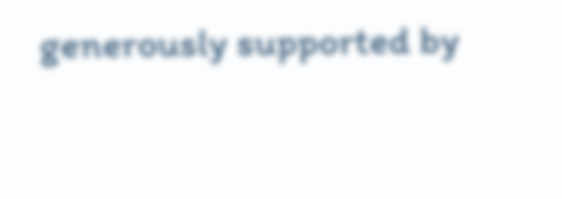generously supported by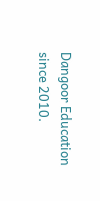Dangoor Education since 2010.